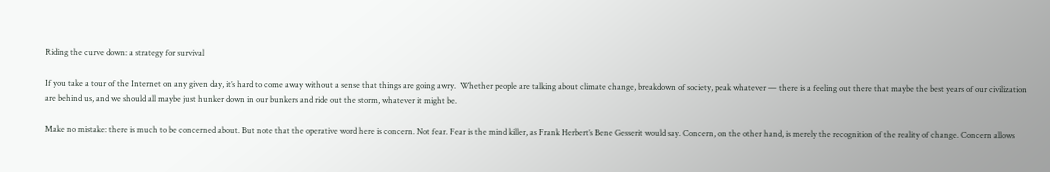Riding the curve down: a strategy for survival

If you take a tour of the Internet on any given day, it’s hard to come away without a sense that things are going awry.  Whether people are talking about climate change, breakdown of society, peak whatever — there is a feeling out there that maybe the best years of our civilization are behind us, and we should all maybe just hunker down in our bunkers and ride out the storm, whatever it might be.

Make no mistake: there is much to be concerned about. But note that the operative word here is concern. Not fear. Fear is the mind killer, as Frank Herbert’s Bene Gesserit would say. Concern, on the other hand, is merely the recognition of the reality of change. Concern allows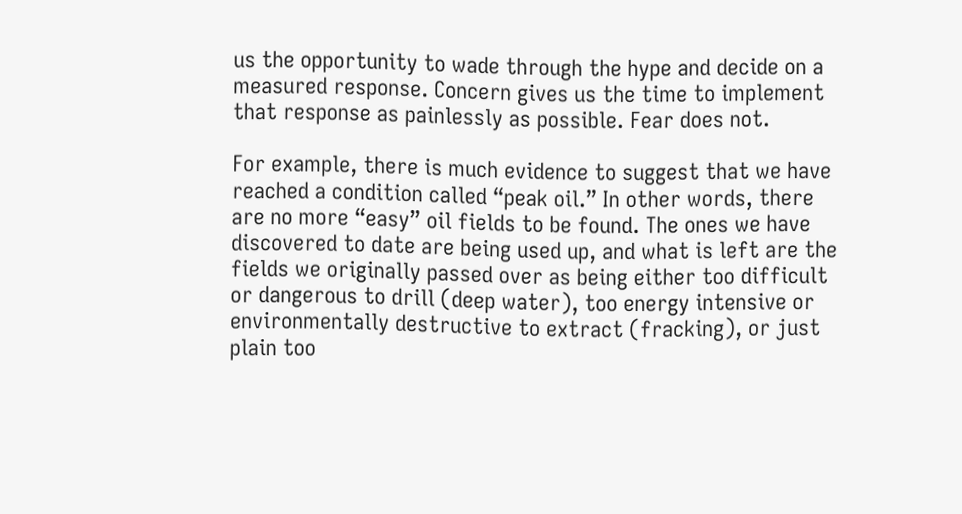us the opportunity to wade through the hype and decide on a measured response. Concern gives us the time to implement that response as painlessly as possible. Fear does not.

For example, there is much evidence to suggest that we have reached a condition called “peak oil.” In other words, there are no more “easy” oil fields to be found. The ones we have discovered to date are being used up, and what is left are the fields we originally passed over as being either too difficult or dangerous to drill (deep water), too energy intensive or environmentally destructive to extract (fracking), or just plain too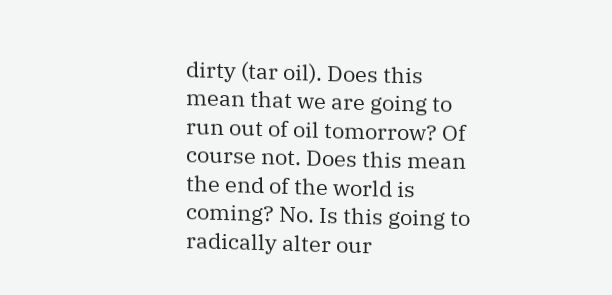dirty (tar oil). Does this mean that we are going to run out of oil tomorrow? Of course not. Does this mean the end of the world is coming? No. Is this going to radically alter our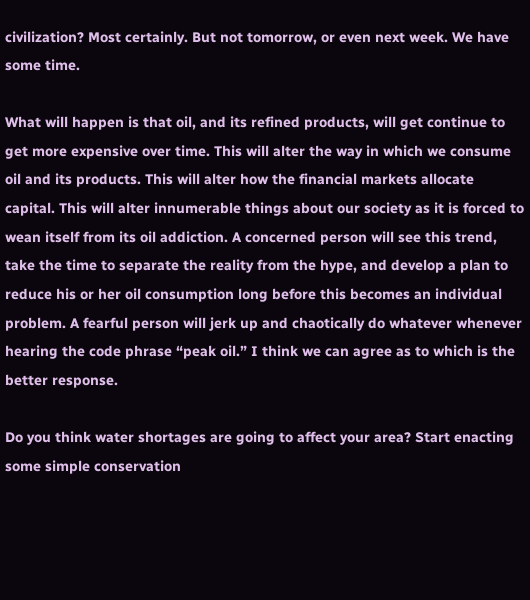civilization? Most certainly. But not tomorrow, or even next week. We have some time.

What will happen is that oil, and its refined products, will get continue to get more expensive over time. This will alter the way in which we consume oil and its products. This will alter how the financial markets allocate capital. This will alter innumerable things about our society as it is forced to wean itself from its oil addiction. A concerned person will see this trend, take the time to separate the reality from the hype, and develop a plan to reduce his or her oil consumption long before this becomes an individual problem. A fearful person will jerk up and chaotically do whatever whenever hearing the code phrase “peak oil.” I think we can agree as to which is the better response.

Do you think water shortages are going to affect your area? Start enacting some simple conservation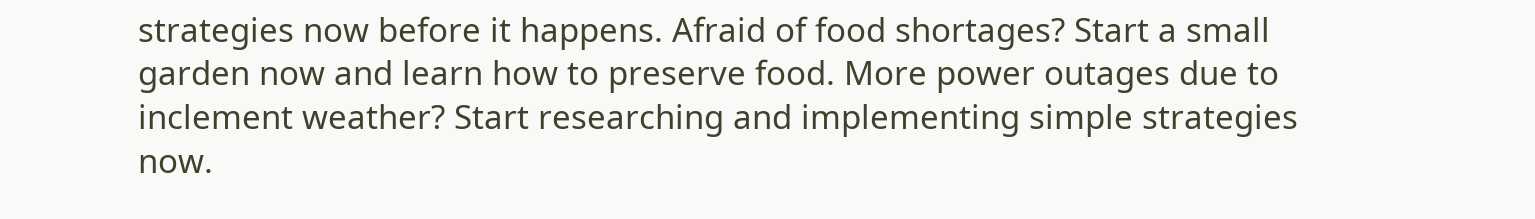strategies now before it happens. Afraid of food shortages? Start a small garden now and learn how to preserve food. More power outages due to inclement weather? Start researching and implementing simple strategies now.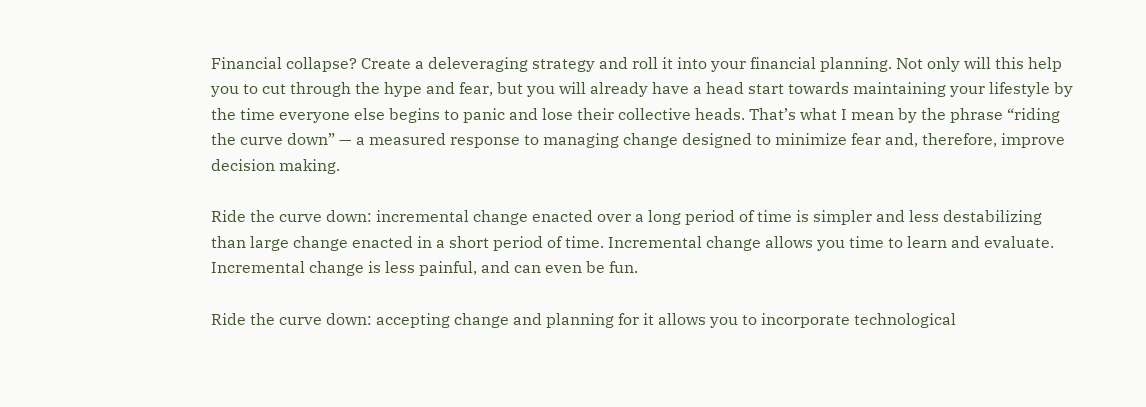Financial collapse? Create a deleveraging strategy and roll it into your financial planning. Not only will this help you to cut through the hype and fear, but you will already have a head start towards maintaining your lifestyle by the time everyone else begins to panic and lose their collective heads. That’s what I mean by the phrase “riding the curve down” — a measured response to managing change designed to minimize fear and, therefore, improve decision making.

Ride the curve down: incremental change enacted over a long period of time is simpler and less destabilizing than large change enacted in a short period of time. Incremental change allows you time to learn and evaluate. Incremental change is less painful, and can even be fun.

Ride the curve down: accepting change and planning for it allows you to incorporate technological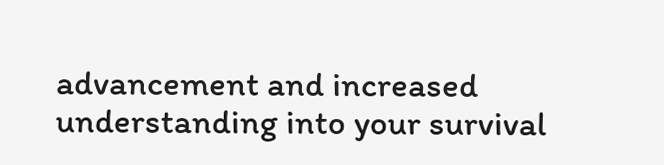advancement and increased understanding into your survival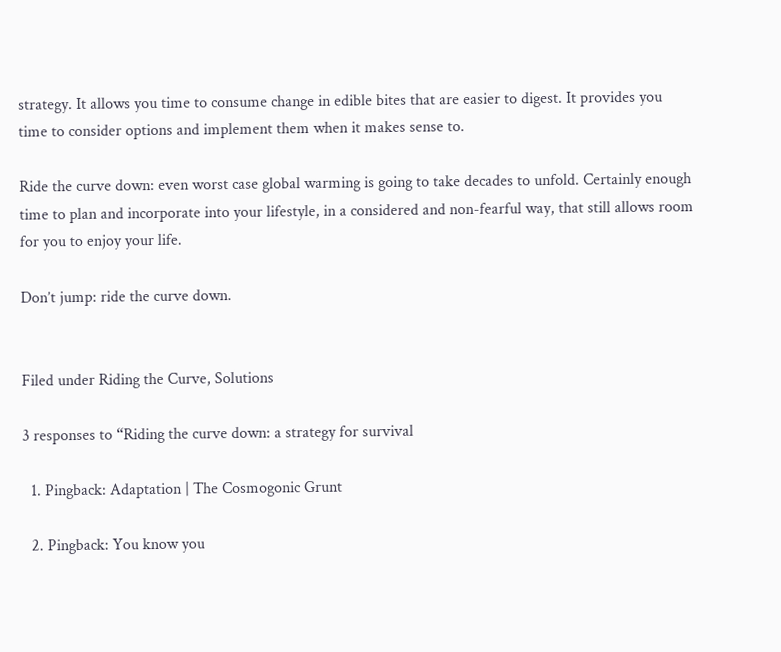strategy. It allows you time to consume change in edible bites that are easier to digest. It provides you time to consider options and implement them when it makes sense to.

Ride the curve down: even worst case global warming is going to take decades to unfold. Certainly enough time to plan and incorporate into your lifestyle, in a considered and non-fearful way, that still allows room for you to enjoy your life.

Don’t jump: ride the curve down.


Filed under Riding the Curve, Solutions

3 responses to “Riding the curve down: a strategy for survival

  1. Pingback: Adaptation | The Cosmogonic Grunt

  2. Pingback: You know you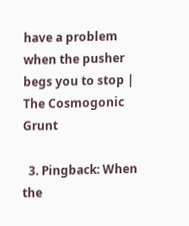have a problem when the pusher begs you to stop | The Cosmogonic Grunt

  3. Pingback: When the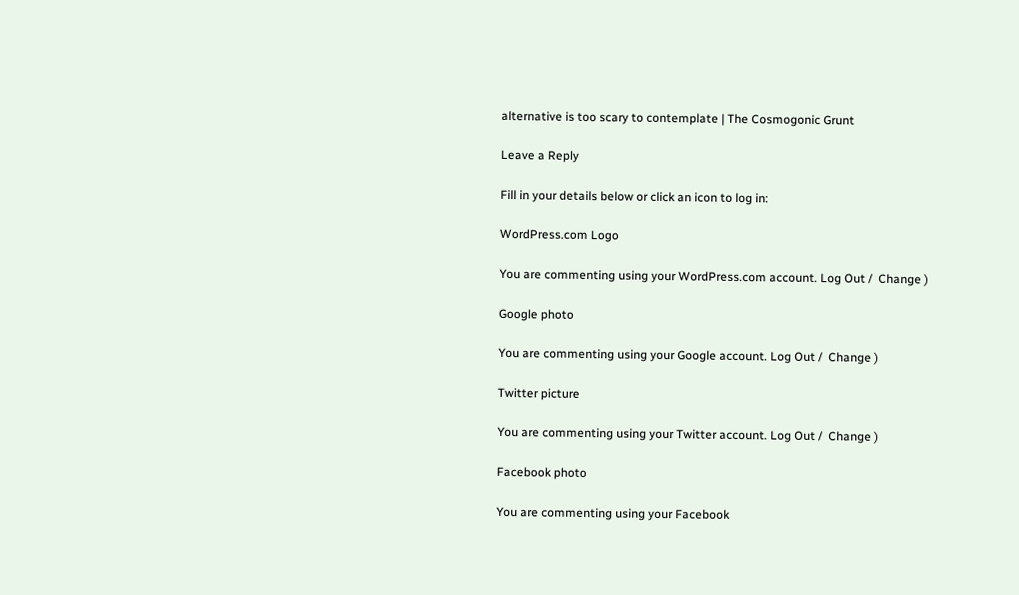alternative is too scary to contemplate | The Cosmogonic Grunt

Leave a Reply

Fill in your details below or click an icon to log in:

WordPress.com Logo

You are commenting using your WordPress.com account. Log Out /  Change )

Google photo

You are commenting using your Google account. Log Out /  Change )

Twitter picture

You are commenting using your Twitter account. Log Out /  Change )

Facebook photo

You are commenting using your Facebook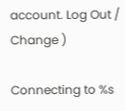account. Log Out /  Change )

Connecting to %s